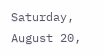Saturday, August 20,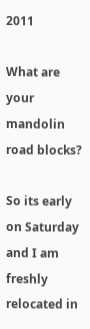2011

What are your mandolin road blocks?

So its early on Saturday and I am freshly relocated in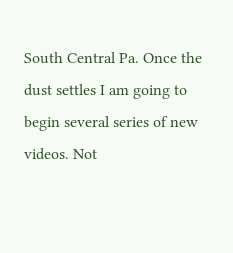South Central Pa. Once the dust settles I am going to begin several series of new videos. Not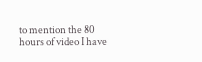to mention the 80 hours of video I have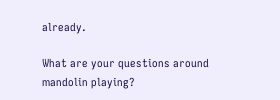already.

What are your questions around mandolin playing?